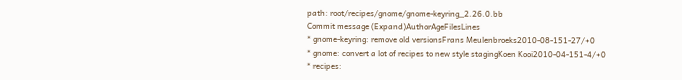path: root/recipes/gnome/gnome-keyring_2.26.0.bb
Commit message (Expand)AuthorAgeFilesLines
* gnome-keyring: remove old versionsFrans Meulenbroeks2010-08-151-27/+0
* gnome: convert a lot of recipes to new style stagingKoen Kooi2010-04-151-4/+0
* recipes: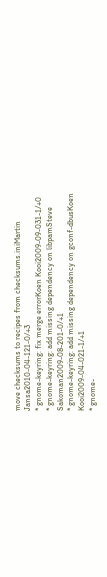move checksums to recipes from checksums.iniMartin Jansa2010-04-121-0/+3
* gnome-keyring: fix merge errorKoen Kooi2009-09-031-1/+0
* gnome-keyring: add missing dependency on libpamSteve Sakoman2009-08-201-0/+1
* gnome-keyring: add missing dependency on gconf-dbusKoen Kooi2009-04-021-1/+1
* gnome-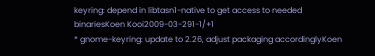keyring: depend in libtasn1-native to get access to needed binariesKoen Kooi2009-03-291-1/+1
* gnome-keyring: update to 2.26, adjust packaging accordinglyKoen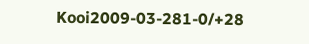Kooi2009-03-281-0/+28